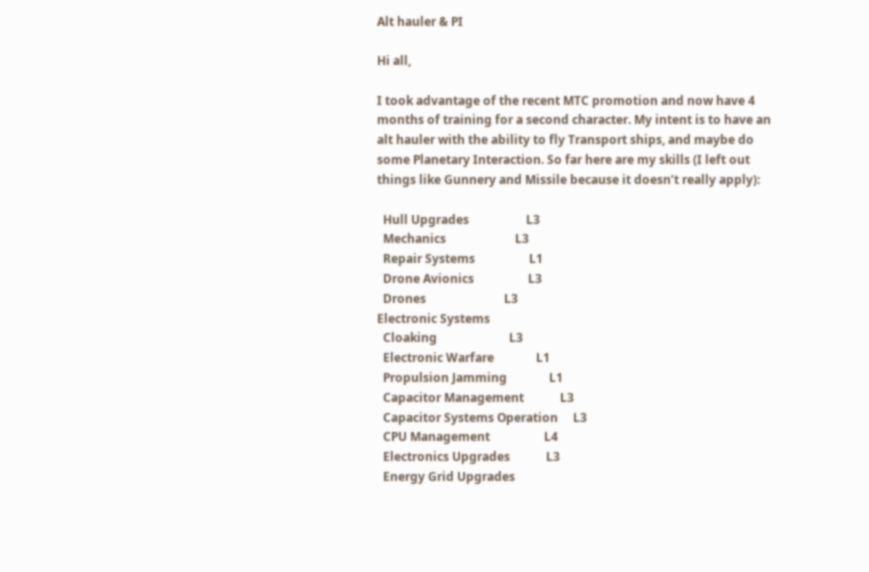Alt hauler & PI

Hi all,

I took advantage of the recent MTC promotion and now have 4 months of training for a second character. My intent is to have an alt hauler with the ability to fly Transport ships, and maybe do some Planetary Interaction. So far here are my skills (I left out things like Gunnery and Missile because it doesn’t really apply):

  Hull Upgrades                   L3
  Mechanics                       L3
  Repair Systems                  L1
  Drone Avionics                  L3
  Drones                          L3
Electronic Systems
  Cloaking                        L3
  Electronic Warfare              L1
  Propulsion Jamming              L1
  Capacitor Management            L3
  Capacitor Systems Operation     L3
  CPU Management                  L4
  Electronics Upgrades            L3
  Energy Grid Upgrades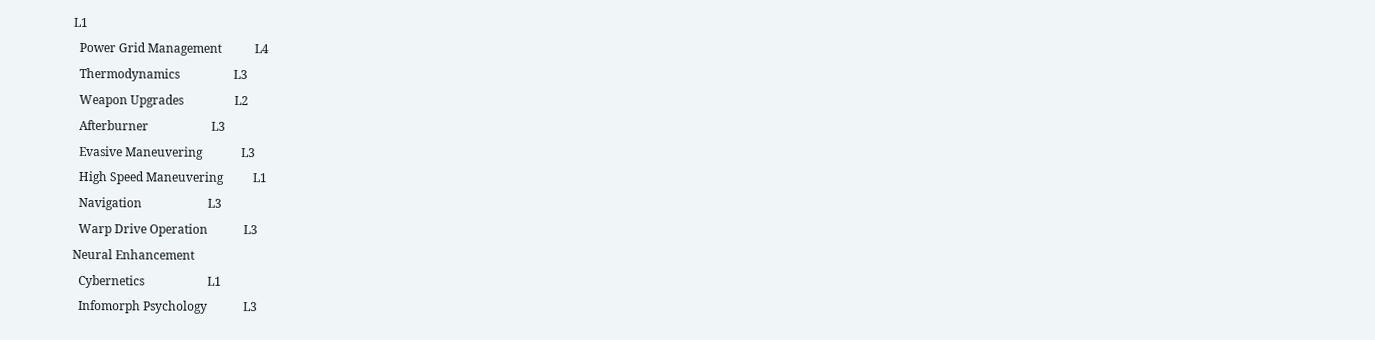L1
  Power Grid Management           L4
  Thermodynamics                  L3
  Weapon Upgrades                 L2
  Afterburner                     L3
  Evasive Maneuvering             L3
  High Speed Maneuvering          L1
  Navigation                      L3
  Warp Drive Operation            L3
Neural Enhancement
  Cybernetics                     L1
  Infomorph Psychology            L3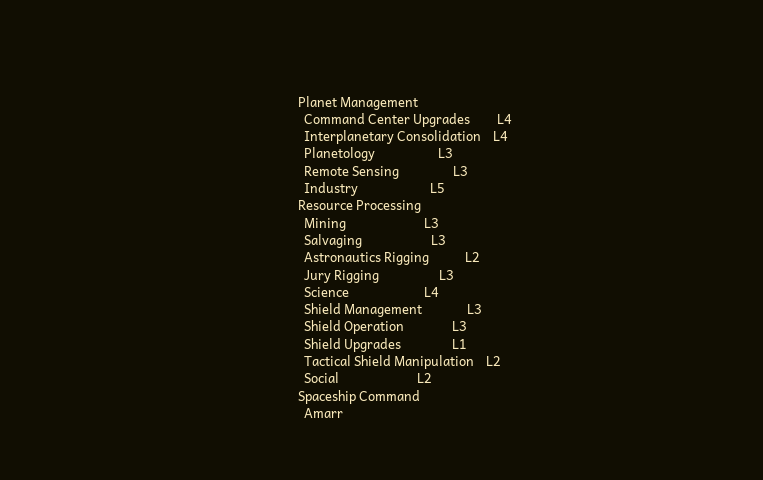Planet Management
  Command Center Upgrades         L4
  Interplanetary Consolidation    L4
  Planetology                     L3
  Remote Sensing                  L3
  Industry                        L5
Resource Processing
  Mining                          L3
  Salvaging                       L3
  Astronautics Rigging            L2
  Jury Rigging                    L3
  Science                         L4
  Shield Management               L3
  Shield Operation                L3
  Shield Upgrades                 L1
  Tactical Shield Manipulation    L2
  Social                          L2
Spaceship Command
  Amarr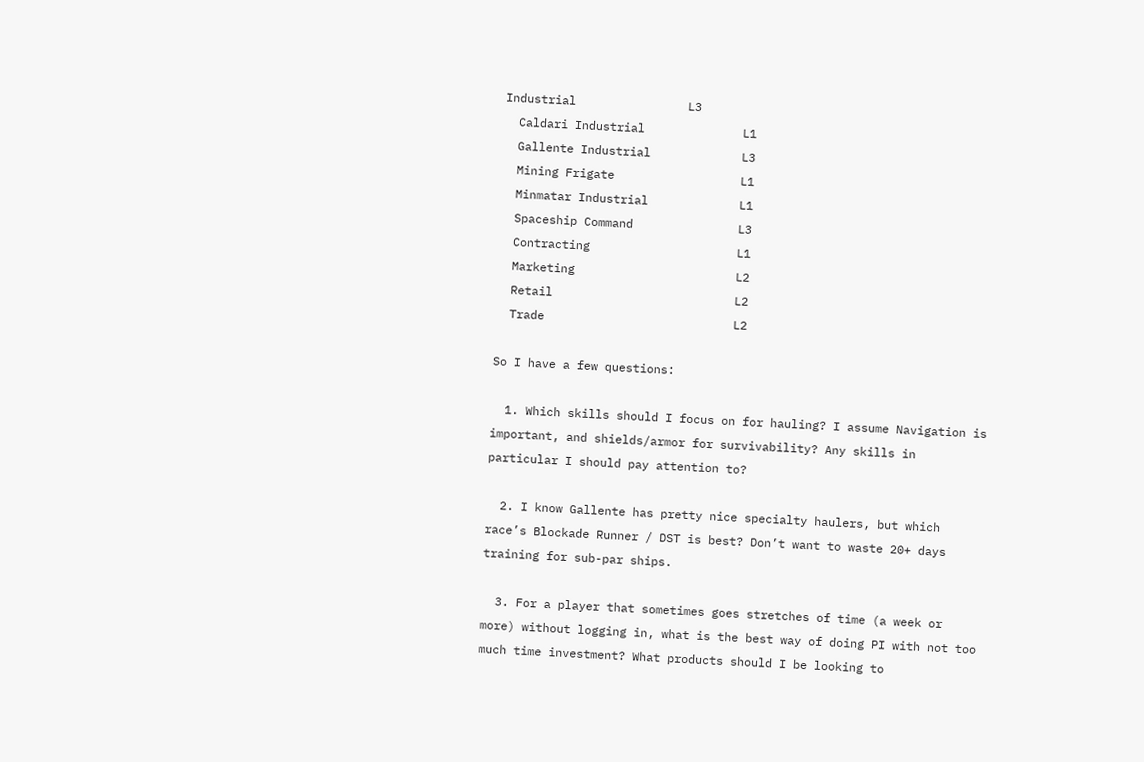Industrial                L3
  Caldari Industrial              L1
  Gallente Industrial             L3
  Mining Frigate                  L1
  Minmatar Industrial             L1
  Spaceship Command               L3
  Contracting                     L1
  Marketing                       L2
  Retail                          L2
  Trade                           L2

So I have a few questions:

  1. Which skills should I focus on for hauling? I assume Navigation is important, and shields/armor for survivability? Any skills in particular I should pay attention to?

  2. I know Gallente has pretty nice specialty haulers, but which race’s Blockade Runner / DST is best? Don’t want to waste 20+ days training for sub-par ships.

  3. For a player that sometimes goes stretches of time (a week or more) without logging in, what is the best way of doing PI with not too much time investment? What products should I be looking to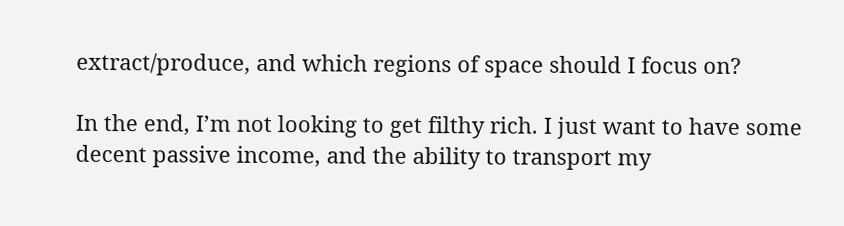extract/produce, and which regions of space should I focus on?

In the end, I’m not looking to get filthy rich. I just want to have some decent passive income, and the ability to transport my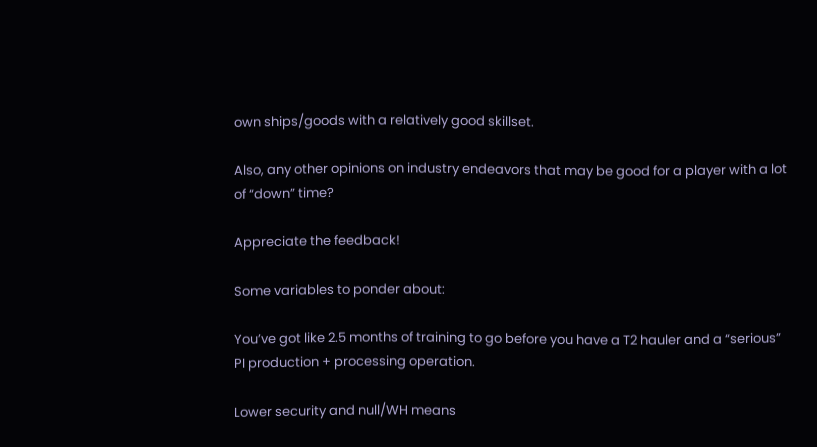own ships/goods with a relatively good skillset.

Also, any other opinions on industry endeavors that may be good for a player with a lot of “down” time?

Appreciate the feedback!

Some variables to ponder about:

You’ve got like 2.5 months of training to go before you have a T2 hauler and a “serious” PI production + processing operation.

Lower security and null/WH means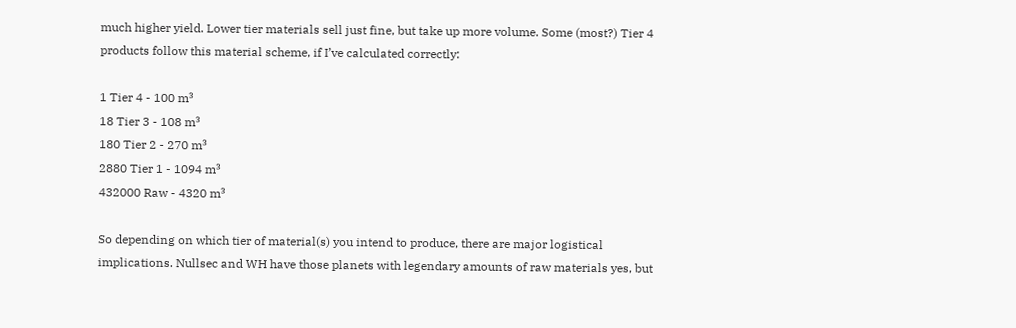much higher yield. Lower tier materials sell just fine, but take up more volume. Some (most?) Tier 4 products follow this material scheme, if I’ve calculated correctly:

1 Tier 4 - 100 m³
18 Tier 3 - 108 m³
180 Tier 2 - 270 m³
2880 Tier 1 - 1094 m³
432000 Raw - 4320 m³

So depending on which tier of material(s) you intend to produce, there are major logistical implications. Nullsec and WH have those planets with legendary amounts of raw materials yes, but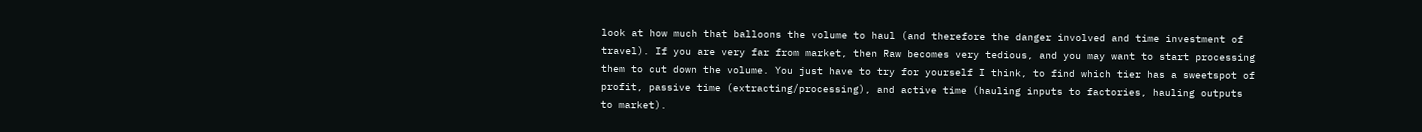look at how much that balloons the volume to haul (and therefore the danger involved and time investment of travel). If you are very far from market, then Raw becomes very tedious, and you may want to start processing them to cut down the volume. You just have to try for yourself I think, to find which tier has a sweetspot of profit, passive time (extracting/processing), and active time (hauling inputs to factories, hauling outputs to market).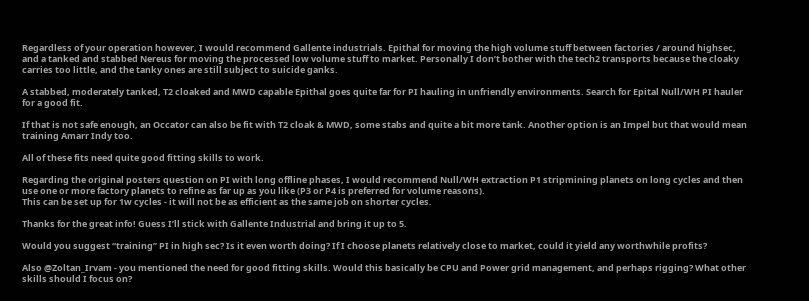Regardless of your operation however, I would recommend Gallente industrials. Epithal for moving the high volume stuff between factories / around highsec, and a tanked and stabbed Nereus for moving the processed low volume stuff to market. Personally I don’t bother with the tech2 transports because the cloaky carries too little, and the tanky ones are still subject to suicide ganks.

A stabbed, moderately tanked, T2 cloaked and MWD capable Epithal goes quite far for PI hauling in unfriendly environments. Search for Epital Null/WH PI hauler for a good fit.

If that is not safe enough, an Occator can also be fit with T2 cloak & MWD, some stabs and quite a bit more tank. Another option is an Impel but that would mean training Amarr Indy too.

All of these fits need quite good fitting skills to work.

Regarding the original posters question on PI with long offline phases, I would recommend Null/WH extraction P1 stripmining planets on long cycles and then use one or more factory planets to refine as far up as you like (P3 or P4 is preferred for volume reasons).
This can be set up for 1w cycles - it will not be as efficient as the same job on shorter cycles.

Thanks for the great info! Guess I’ll stick with Gallente Industrial and bring it up to 5.

Would you suggest “training” PI in high sec? Is it even worth doing? If I choose planets relatively close to market, could it yield any worthwhile profits?

Also @Zoltan_Irvam - you mentioned the need for good fitting skills. Would this basically be CPU and Power grid management, and perhaps rigging? What other skills should I focus on?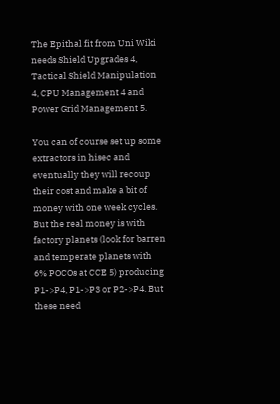The Epithal fit from Uni Wiki needs Shield Upgrades 4, Tactical Shield Manipulation 4, CPU Management 4 and Power Grid Management 5.

You can of course set up some extractors in hisec and eventually they will recoup their cost and make a bit of money with one week cycles. But the real money is with factory planets (look for barren and temperate planets with 6% POCOs at CCE 5) producing P1->P4, P1->P3 or P2->P4. But these need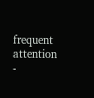frequent attention -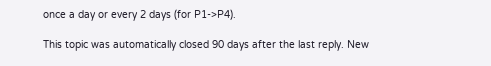once a day or every 2 days (for P1->P4).

This topic was automatically closed 90 days after the last reply. New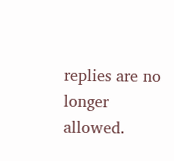replies are no longer allowed.